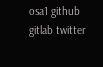osa1 github gitlab twitter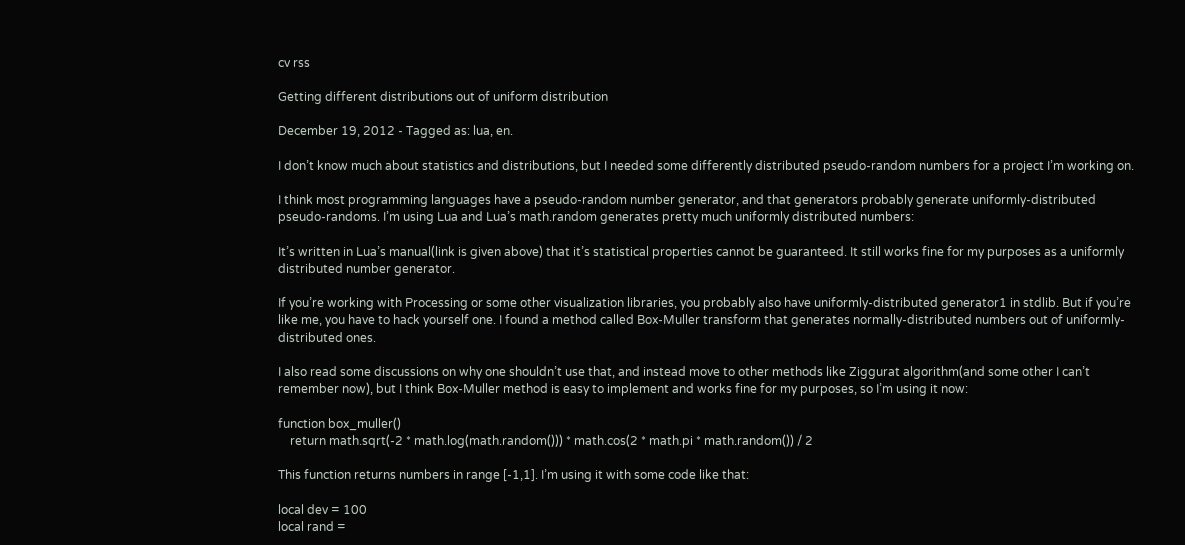cv rss

Getting different distributions out of uniform distribution

December 19, 2012 - Tagged as: lua, en.

I don’t know much about statistics and distributions, but I needed some differently distributed pseudo-random numbers for a project I’m working on.

I think most programming languages have a pseudo-random number generator, and that generators probably generate uniformly-distributed pseudo-randoms. I’m using Lua and Lua’s math.random generates pretty much uniformly distributed numbers:

It’s written in Lua’s manual(link is given above) that it’s statistical properties cannot be guaranteed. It still works fine for my purposes as a uniformly distributed number generator.

If you’re working with Processing or some other visualization libraries, you probably also have uniformly-distributed generator1 in stdlib. But if you’re like me, you have to hack yourself one. I found a method called Box-Muller transform that generates normally-distributed numbers out of uniformly-distributed ones.

I also read some discussions on why one shouldn’t use that, and instead move to other methods like Ziggurat algorithm(and some other I can’t remember now), but I think Box-Muller method is easy to implement and works fine for my purposes, so I’m using it now:

function box_muller()
    return math.sqrt(-2 * math.log(math.random())) * math.cos(2 * math.pi * math.random()) / 2

This function returns numbers in range [-1,1]. I’m using it with some code like that:

local dev = 100
local rand =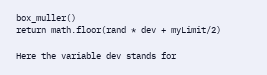box_muller()
return math.floor(rand * dev + myLimit/2)

Here the variable dev stands for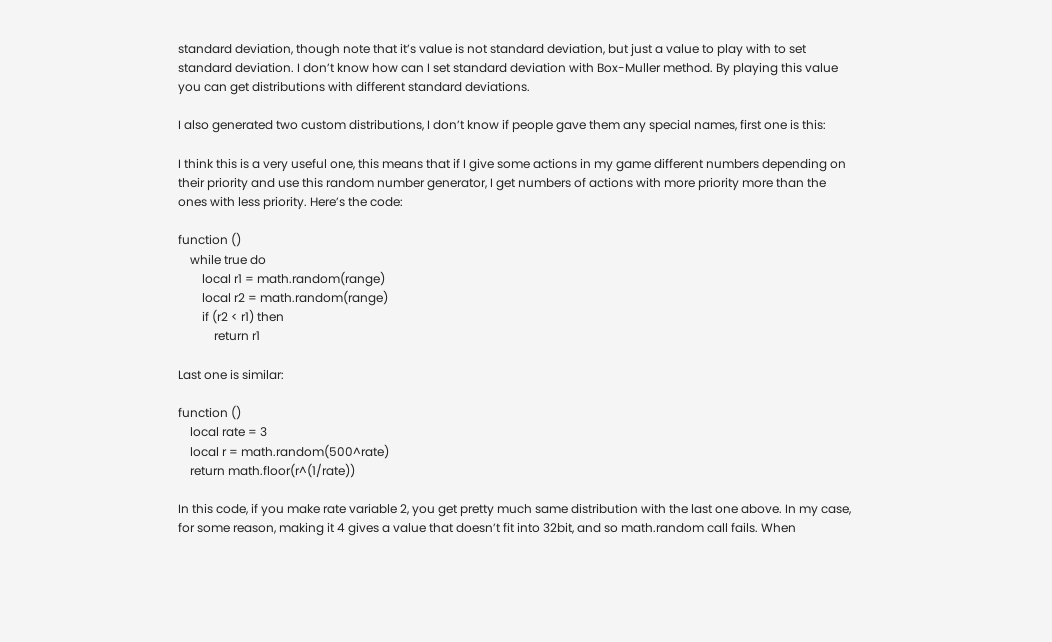standard deviation, though note that it’s value is not standard deviation, but just a value to play with to set standard deviation. I don’t know how can I set standard deviation with Box-Muller method. By playing this value you can get distributions with different standard deviations.

I also generated two custom distributions, I don’t know if people gave them any special names, first one is this:

I think this is a very useful one, this means that if I give some actions in my game different numbers depending on their priority and use this random number generator, I get numbers of actions with more priority more than the ones with less priority. Here’s the code:

function ()
    while true do
        local r1 = math.random(range)
        local r2 = math.random(range)
        if (r2 < r1) then
            return r1

Last one is similar:

function ()
    local rate = 3
    local r = math.random(500^rate)
    return math.floor(r^(1/rate))

In this code, if you make rate variable 2, you get pretty much same distribution with the last one above. In my case, for some reason, making it 4 gives a value that doesn’t fit into 32bit, and so math.random call fails. When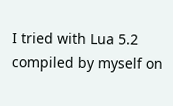I tried with Lua 5.2 compiled by myself on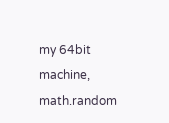my 64bit machine, math.random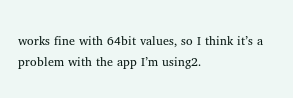works fine with 64bit values, so I think it’s a problem with the app I’m using2.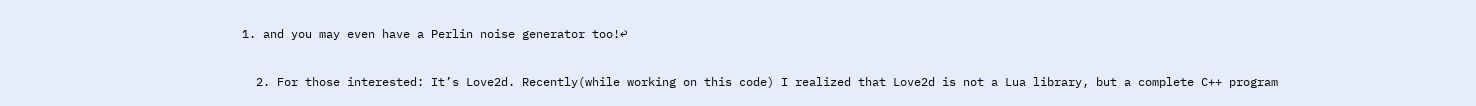1. and you may even have a Perlin noise generator too!↩

  2. For those interested: It’s Love2d. Recently(while working on this code) I realized that Love2d is not a Lua library, but a complete C++ program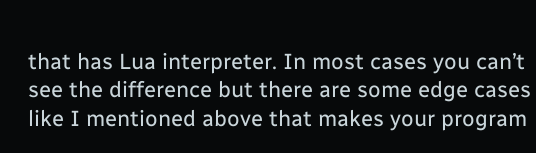that has Lua interpreter. In most cases you can’t see the difference but there are some edge cases like I mentioned above that makes your program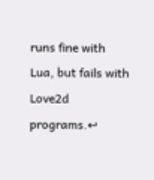runs fine with Lua, but fails with Love2d programs.↩